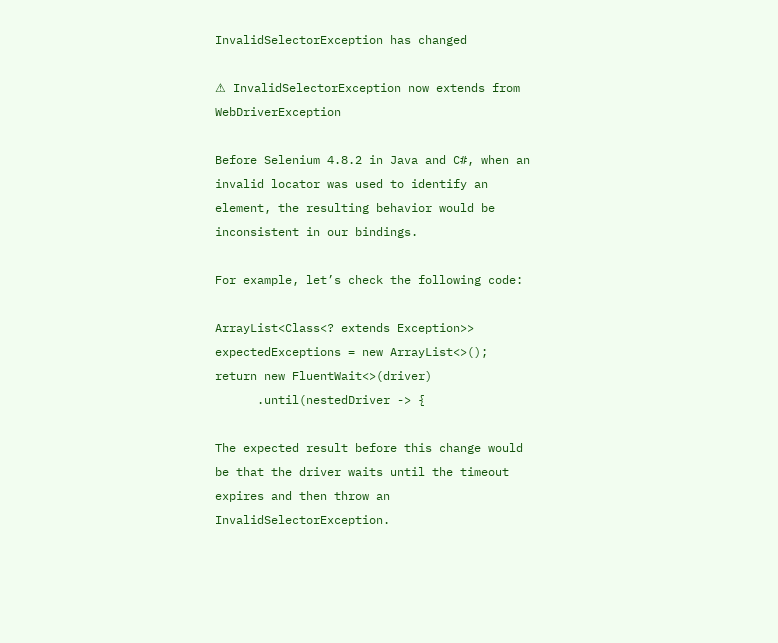InvalidSelectorException has changed

⚠ InvalidSelectorException now extends from WebDriverException

Before Selenium 4.8.2 in Java and C#, when an invalid locator was used to identify an element, the resulting behavior would be inconsistent in our bindings.

For example, let’s check the following code:

ArrayList<Class<? extends Exception>> expectedExceptions = new ArrayList<>();
return new FluentWait<>(driver)
      .until(nestedDriver -> {

The expected result before this change would be that the driver waits until the timeout expires and then throw an InvalidSelectorException.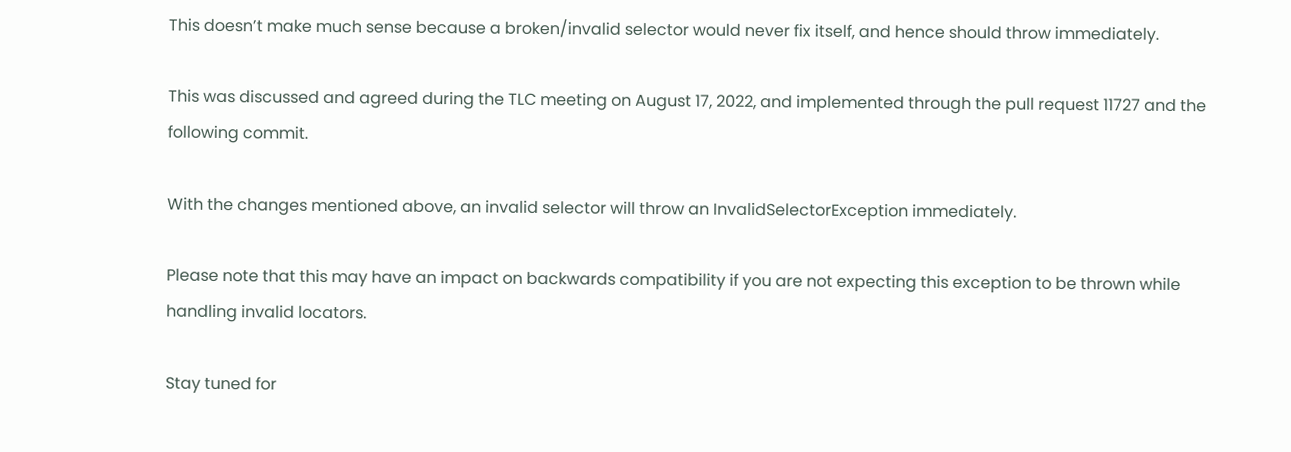This doesn’t make much sense because a broken/invalid selector would never fix itself, and hence should throw immediately.

This was discussed and agreed during the TLC meeting on August 17, 2022, and implemented through the pull request 11727 and the following commit.

With the changes mentioned above, an invalid selector will throw an InvalidSelectorException immediately.

Please note that this may have an impact on backwards compatibility if you are not expecting this exception to be thrown while handling invalid locators.

Stay tuned for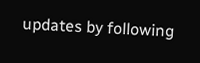updates by following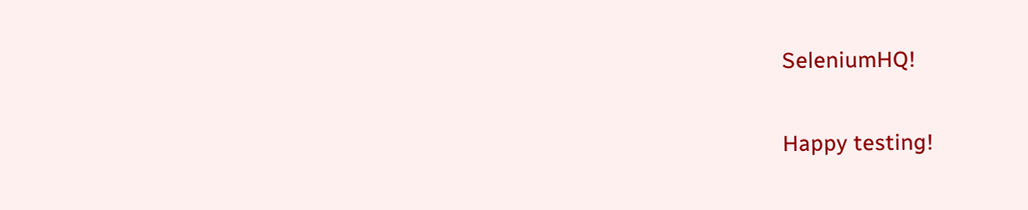SeleniumHQ!

Happy testing!